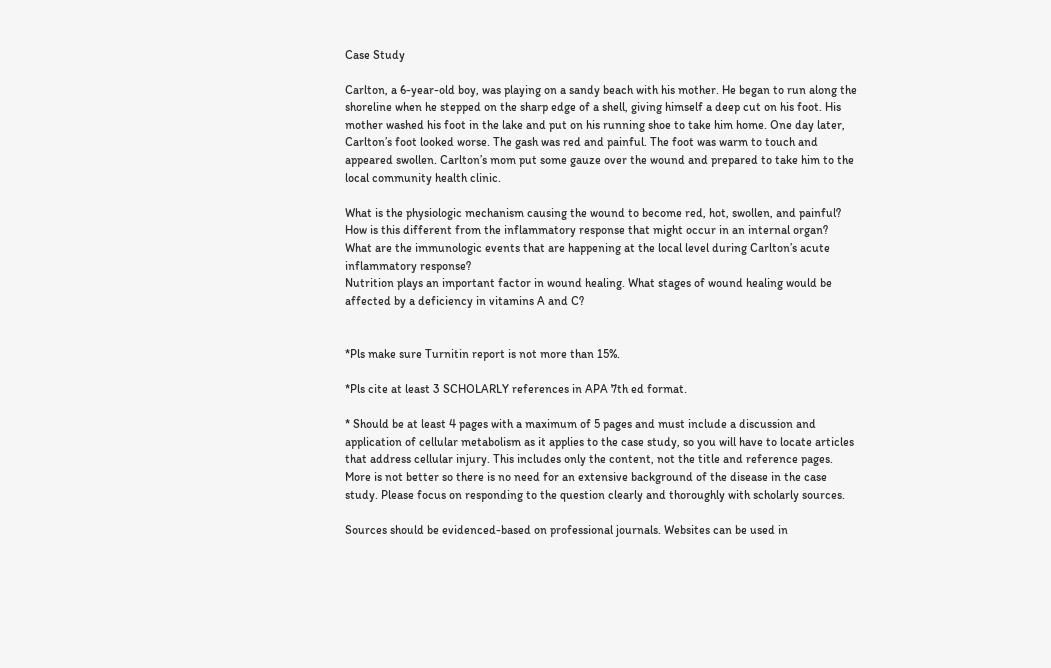Case Study

Carlton, a 6-year-old boy, was playing on a sandy beach with his mother. He began to run along the shoreline when he stepped on the sharp edge of a shell, giving himself a deep cut on his foot. His mother washed his foot in the lake and put on his running shoe to take him home. One day later, Carlton’s foot looked worse. The gash was red and painful. The foot was warm to touch and appeared swollen. Carlton’s mom put some gauze over the wound and prepared to take him to the local community health clinic.

What is the physiologic mechanism causing the wound to become red, hot, swollen, and painful? How is this different from the inflammatory response that might occur in an internal organ?
What are the immunologic events that are happening at the local level during Carlton’s acute inflammatory response?
Nutrition plays an important factor in wound healing. What stages of wound healing would be affected by a deficiency in vitamins A and C?


*Pls make sure Turnitin report is not more than 15%.

*Pls cite at least 3 SCHOLARLY references in APA 7th ed format.

* Should be at least 4 pages with a maximum of 5 pages and must include a discussion and application of cellular metabolism as it applies to the case study, so you will have to locate articles that address cellular injury. This includes only the content, not the title and reference pages. More is not better so there is no need for an extensive background of the disease in the case study. Please focus on responding to the question clearly and thoroughly with scholarly sources.

Sources should be evidenced-based on professional journals. Websites can be used in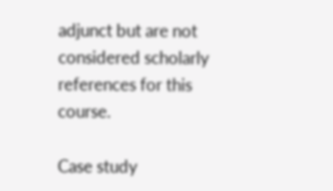adjunct but are not considered scholarly references for this course.

Case study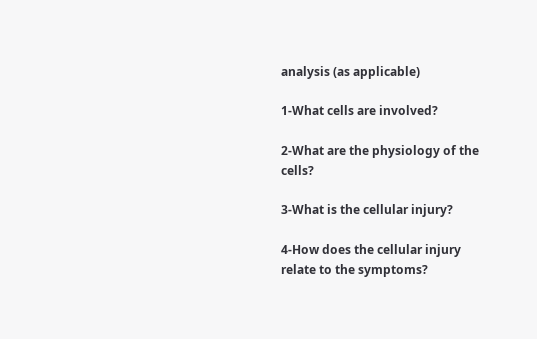analysis (as applicable)

1-What cells are involved?

2-What are the physiology of the cells?

3-What is the cellular injury?

4-How does the cellular injury relate to the symptoms?